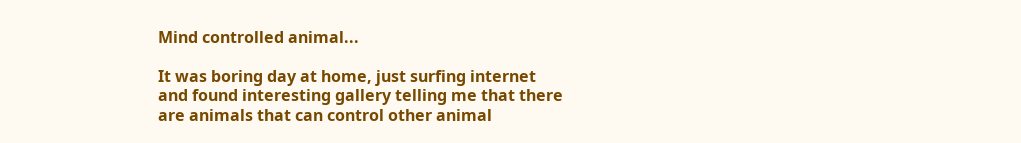Mind controlled animal...

It was boring day at home, just surfing internet and found interesting gallery telling me that there are animals that can control other animal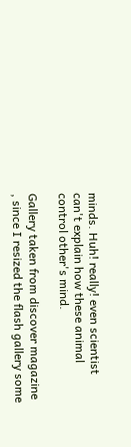minds. Huh! really! even scientist can't explain how these animal control other's mind.

Gallery taken from discover magazine , since I resized the flash gallery some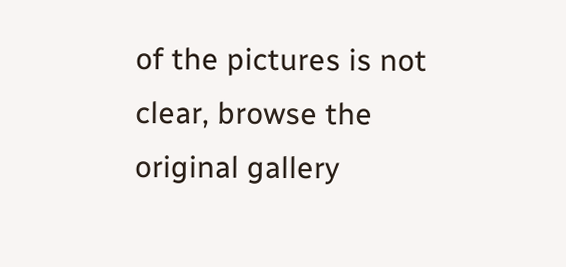of the pictures is not clear, browse the original gallery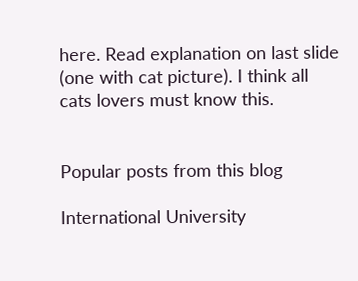here. Read explanation on last slide (one with cat picture). I think all cats lovers must know this.


Popular posts from this blog

International University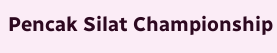Pencak Silat Championship